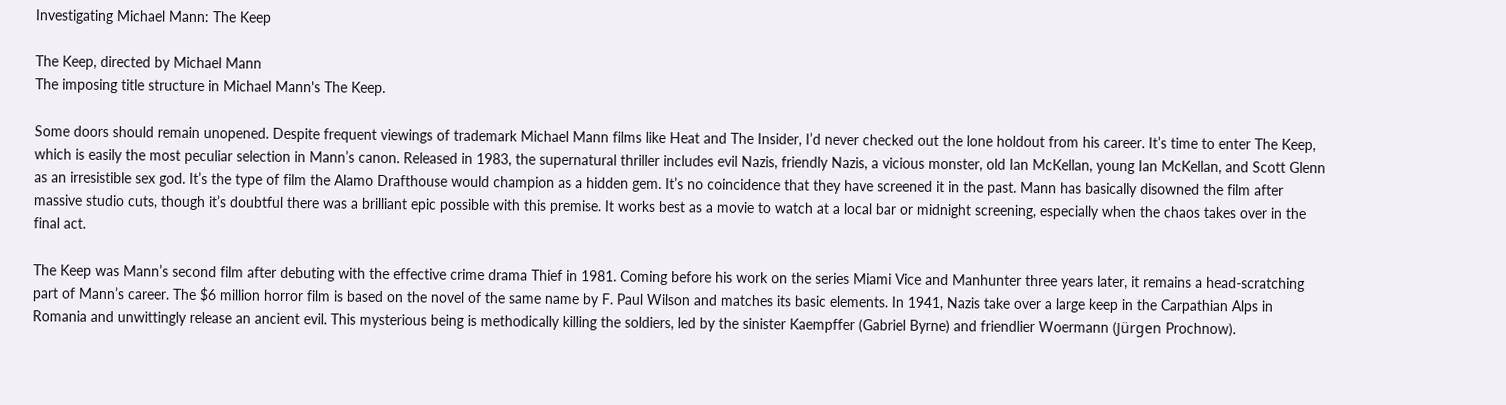Investigating Michael Mann: The Keep

The Keep, directed by Michael Mann
The imposing title structure in Michael Mann's The Keep.

Some doors should remain unopened. Despite frequent viewings of trademark Michael Mann films like Heat and The Insider, I’d never checked out the lone holdout from his career. It’s time to enter The Keep, which is easily the most peculiar selection in Mann’s canon. Released in 1983, the supernatural thriller includes evil Nazis, friendly Nazis, a vicious monster, old Ian McKellan, young Ian McKellan, and Scott Glenn as an irresistible sex god. It’s the type of film the Alamo Drafthouse would champion as a hidden gem. It’s no coincidence that they have screened it in the past. Mann has basically disowned the film after massive studio cuts, though it’s doubtful there was a brilliant epic possible with this premise. It works best as a movie to watch at a local bar or midnight screening, especially when the chaos takes over in the final act.

The Keep was Mann’s second film after debuting with the effective crime drama Thief in 1981. Coming before his work on the series Miami Vice and Manhunter three years later, it remains a head-scratching part of Mann’s career. The $6 million horror film is based on the novel of the same name by F. Paul Wilson and matches its basic elements. In 1941, Nazis take over a large keep in the Carpathian Alps in Romania and unwittingly release an ancient evil. This mysterious being is methodically killing the soldiers, led by the sinister Kaempffer (Gabriel Byrne) and friendlier Woermann (Jürgen Prochnow).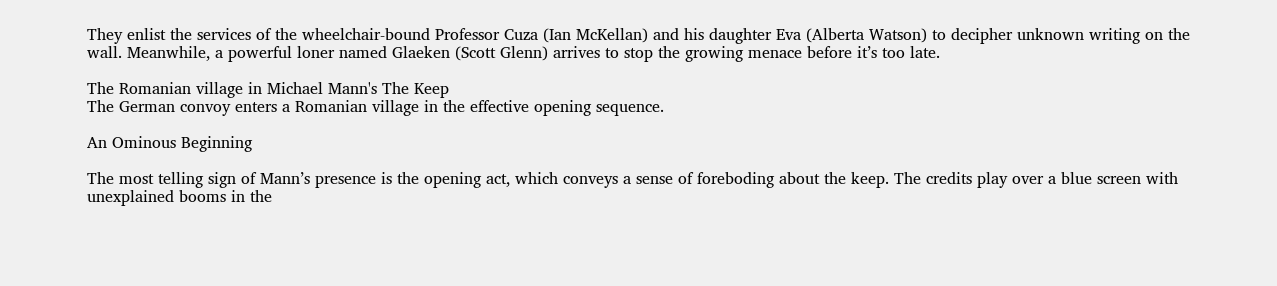They enlist the services of the wheelchair-bound Professor Cuza (Ian McKellan) and his daughter Eva (Alberta Watson) to decipher unknown writing on the wall. Meanwhile, a powerful loner named Glaeken (Scott Glenn) arrives to stop the growing menace before it’s too late.

The Romanian village in Michael Mann's The Keep
The German convoy enters a Romanian village in the effective opening sequence.

An Ominous Beginning

The most telling sign of Mann’s presence is the opening act, which conveys a sense of foreboding about the keep. The credits play over a blue screen with unexplained booms in the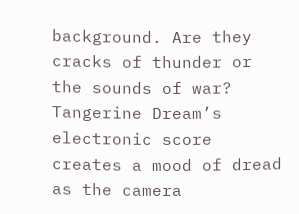background. Are they cracks of thunder or the sounds of war? Tangerine Dream’s electronic score creates a mood of dread as the camera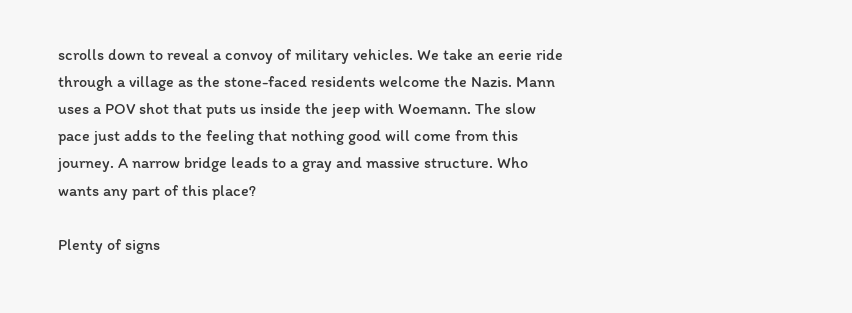scrolls down to reveal a convoy of military vehicles. We take an eerie ride through a village as the stone-faced residents welcome the Nazis. Mann uses a POV shot that puts us inside the jeep with Woemann. The slow pace just adds to the feeling that nothing good will come from this journey. A narrow bridge leads to a gray and massive structure. Who wants any part of this place?

Plenty of signs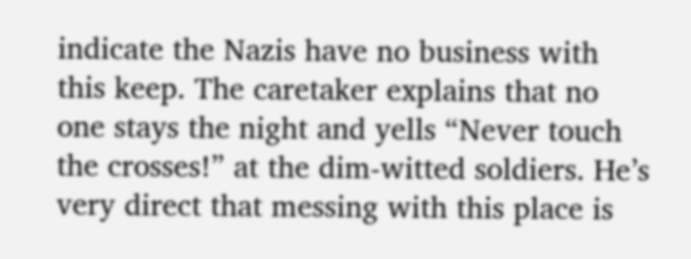indicate the Nazis have no business with this keep. The caretaker explains that no one stays the night and yells “Never touch the crosses!” at the dim-witted soldiers. He’s very direct that messing with this place is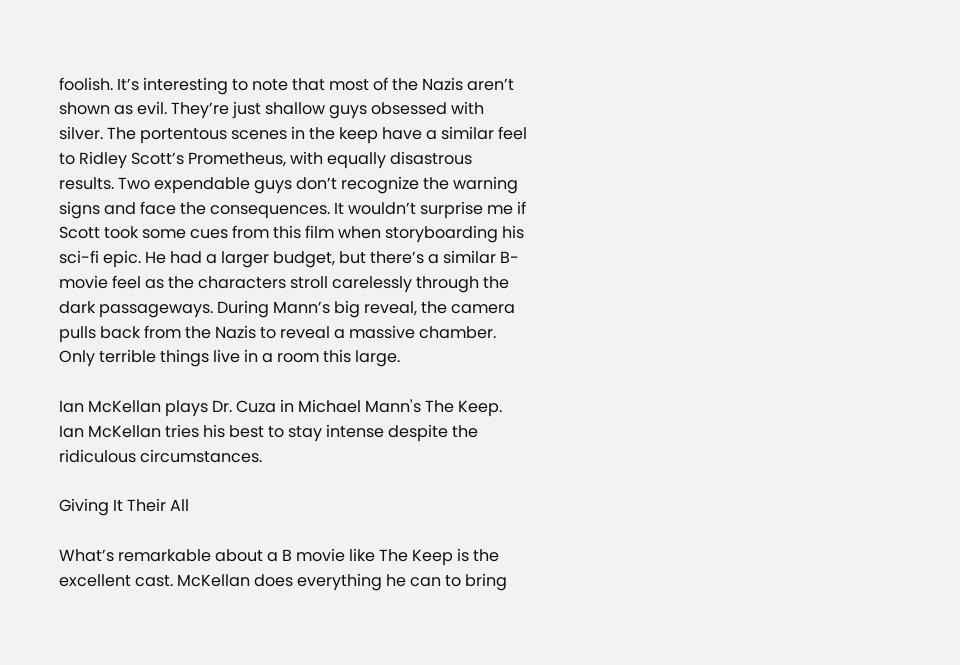foolish. It’s interesting to note that most of the Nazis aren’t shown as evil. They’re just shallow guys obsessed with silver. The portentous scenes in the keep have a similar feel to Ridley Scott’s Prometheus, with equally disastrous results. Two expendable guys don’t recognize the warning signs and face the consequences. It wouldn’t surprise me if Scott took some cues from this film when storyboarding his sci-fi epic. He had a larger budget, but there’s a similar B-movie feel as the characters stroll carelessly through the dark passageways. During Mann’s big reveal, the camera pulls back from the Nazis to reveal a massive chamber. Only terrible things live in a room this large.

Ian McKellan plays Dr. Cuza in Michael Mann's The Keep.
Ian McKellan tries his best to stay intense despite the ridiculous circumstances.

Giving It Their All

What’s remarkable about a B movie like The Keep is the excellent cast. McKellan does everything he can to bring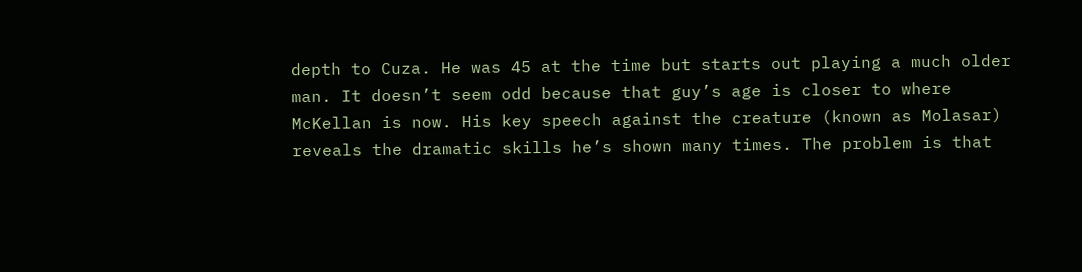depth to Cuza. He was 45 at the time but starts out playing a much older man. It doesn’t seem odd because that guy’s age is closer to where McKellan is now. His key speech against the creature (known as Molasar) reveals the dramatic skills he’s shown many times. The problem is that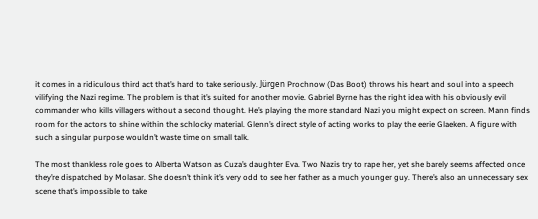it comes in a ridiculous third act that’s hard to take seriously. Jürgen Prochnow (Das Boot) throws his heart and soul into a speech vilifying the Nazi regime. The problem is that it’s suited for another movie. Gabriel Byrne has the right idea with his obviously evil commander who kills villagers without a second thought. He’s playing the more standard Nazi you might expect on screen. Mann finds room for the actors to shine within the schlocky material. Glenn’s direct style of acting works to play the eerie Glaeken. A figure with such a singular purpose wouldn’t waste time on small talk.

The most thankless role goes to Alberta Watson as Cuza’s daughter Eva. Two Nazis try to rape her, yet she barely seems affected once they’re dispatched by Molasar. She doesn’t think it’s very odd to see her father as a much younger guy. There’s also an unnecessary sex scene that’s impossible to take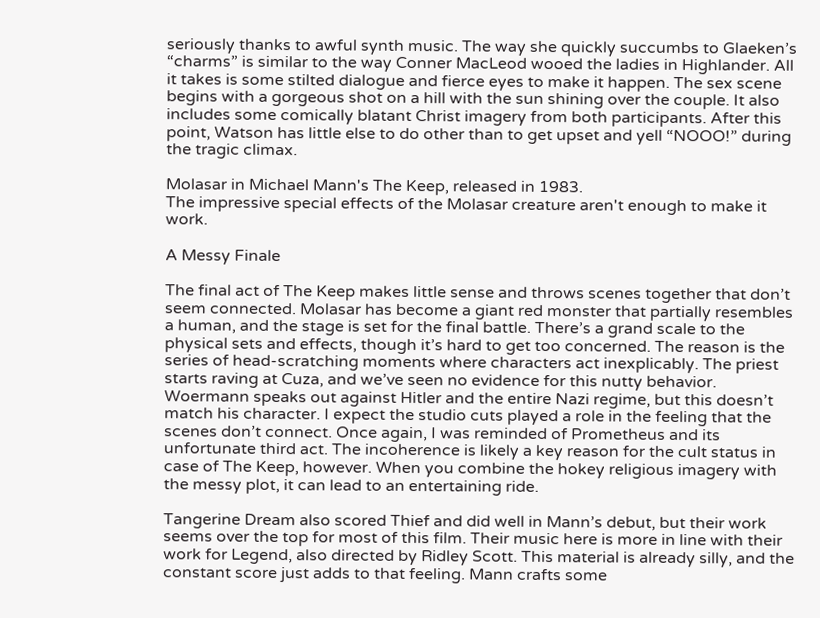seriously thanks to awful synth music. The way she quickly succumbs to Glaeken’s “charms” is similar to the way Conner MacLeod wooed the ladies in Highlander. All it takes is some stilted dialogue and fierce eyes to make it happen. The sex scene begins with a gorgeous shot on a hill with the sun shining over the couple. It also includes some comically blatant Christ imagery from both participants. After this point, Watson has little else to do other than to get upset and yell “NOOO!” during the tragic climax.

Molasar in Michael Mann's The Keep, released in 1983.
The impressive special effects of the Molasar creature aren't enough to make it work.

A Messy Finale

The final act of The Keep makes little sense and throws scenes together that don’t seem connected. Molasar has become a giant red monster that partially resembles a human, and the stage is set for the final battle. There’s a grand scale to the physical sets and effects, though it’s hard to get too concerned. The reason is the series of head-scratching moments where characters act inexplicably. The priest starts raving at Cuza, and we’ve seen no evidence for this nutty behavior. Woermann speaks out against Hitler and the entire Nazi regime, but this doesn’t match his character. I expect the studio cuts played a role in the feeling that the scenes don’t connect. Once again, I was reminded of Prometheus and its unfortunate third act. The incoherence is likely a key reason for the cult status in case of The Keep, however. When you combine the hokey religious imagery with the messy plot, it can lead to an entertaining ride.

Tangerine Dream also scored Thief and did well in Mann’s debut, but their work seems over the top for most of this film. Their music here is more in line with their work for Legend, also directed by Ridley Scott. This material is already silly, and the constant score just adds to that feeling. Mann crafts some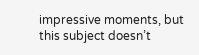impressive moments, but this subject doesn’t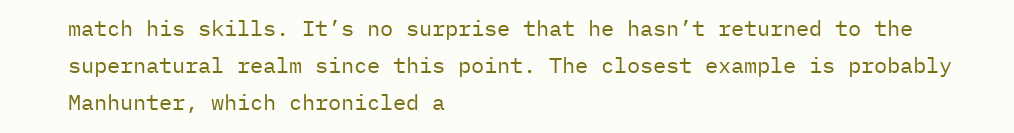match his skills. It’s no surprise that he hasn’t returned to the supernatural realm since this point. The closest example is probably Manhunter, which chronicled a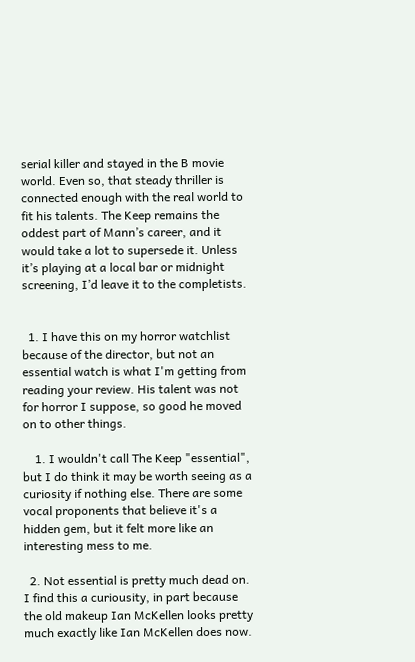serial killer and stayed in the B movie world. Even so, that steady thriller is connected enough with the real world to fit his talents. The Keep remains the oddest part of Mann’s career, and it would take a lot to supersede it. Unless it’s playing at a local bar or midnight screening, I’d leave it to the completists.


  1. I have this on my horror watchlist because of the director, but not an essential watch is what I'm getting from reading your review. His talent was not for horror I suppose, so good he moved on to other things.

    1. I wouldn't call The Keep "essential", but I do think it may be worth seeing as a curiosity if nothing else. There are some vocal proponents that believe it's a hidden gem, but it felt more like an interesting mess to me.

  2. Not essential is pretty much dead on. I find this a curiousity, in part because the old makeup Ian McKellen looks pretty much exactly like Ian McKellen does now.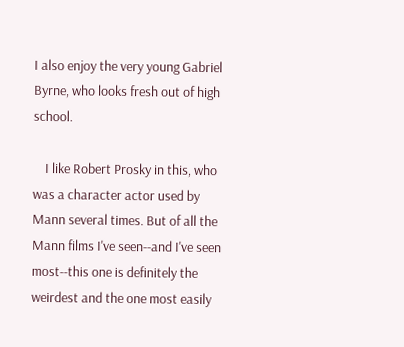I also enjoy the very young Gabriel Byrne, who looks fresh out of high school.

    I like Robert Prosky in this, who was a character actor used by Mann several times. But of all the Mann films I've seen--and I've seen most--this one is definitely the weirdest and the one most easily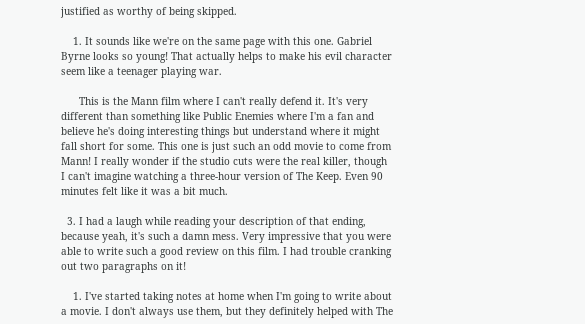justified as worthy of being skipped.

    1. It sounds like we're on the same page with this one. Gabriel Byrne looks so young! That actually helps to make his evil character seem like a teenager playing war.

      This is the Mann film where I can't really defend it. It's very different than something like Public Enemies where I'm a fan and believe he's doing interesting things but understand where it might fall short for some. This one is just such an odd movie to come from Mann! I really wonder if the studio cuts were the real killer, though I can't imagine watching a three-hour version of The Keep. Even 90 minutes felt like it was a bit much.

  3. I had a laugh while reading your description of that ending, because yeah, it's such a damn mess. Very impressive that you were able to write such a good review on this film. I had trouble cranking out two paragraphs on it!

    1. I've started taking notes at home when I'm going to write about a movie. I don't always use them, but they definitely helped with The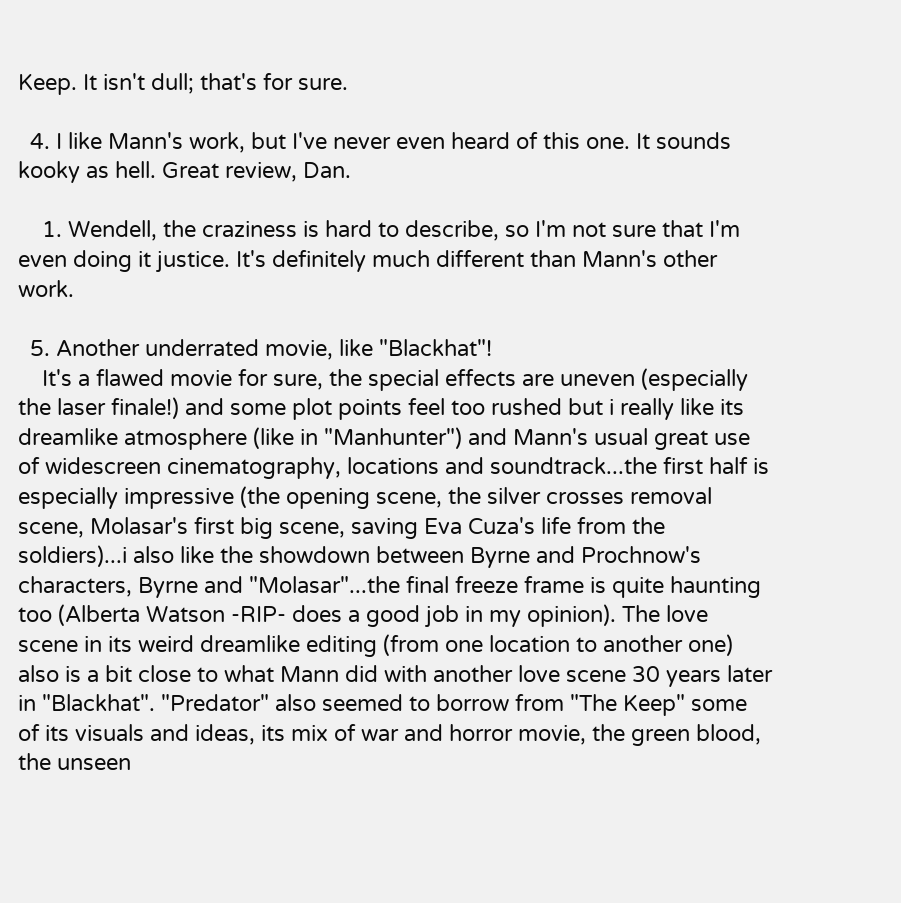Keep. It isn't dull; that's for sure.

  4. I like Mann's work, but I've never even heard of this one. It sounds kooky as hell. Great review, Dan.

    1. Wendell, the craziness is hard to describe, so I'm not sure that I'm even doing it justice. It's definitely much different than Mann's other work.

  5. Another underrated movie, like "Blackhat"!
    It's a flawed movie for sure, the special effects are uneven (especially the laser finale!) and some plot points feel too rushed but i really like its dreamlike atmosphere (like in "Manhunter") and Mann's usual great use of widescreen cinematography, locations and soundtrack...the first half is especially impressive (the opening scene, the silver crosses removal scene, Molasar's first big scene, saving Eva Cuza's life from the soldiers)...i also like the showdown between Byrne and Prochnow's characters, Byrne and "Molasar"...the final freeze frame is quite haunting too (Alberta Watson -RIP- does a good job in my opinion). The love scene in its weird dreamlike editing (from one location to another one) also is a bit close to what Mann did with another love scene 30 years later in "Blackhat". "Predator" also seemed to borrow from "The Keep" some of its visuals and ideas, its mix of war and horror movie, the green blood, the unseen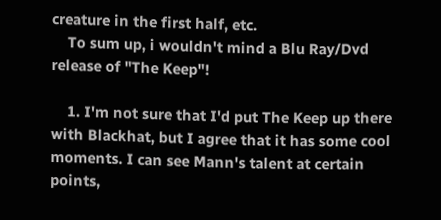creature in the first half, etc.
    To sum up, i wouldn't mind a Blu Ray/Dvd release of "The Keep"!

    1. I'm not sure that I'd put The Keep up there with Blackhat, but I agree that it has some cool moments. I can see Mann's talent at certain points,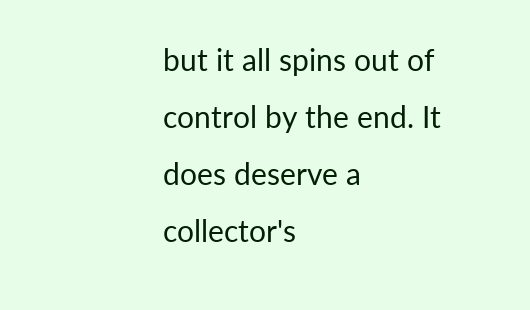but it all spins out of control by the end. It does deserve a collector's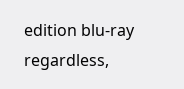edition blu-ray regardless,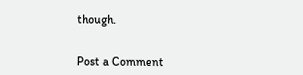though.


Post a Comment